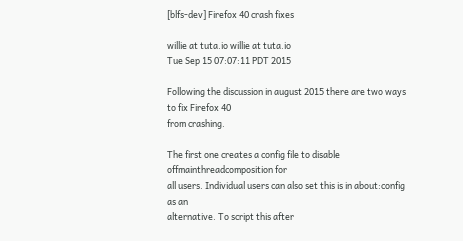[blfs-dev] Firefox 40 crash fixes

willie at tuta.io willie at tuta.io
Tue Sep 15 07:07:11 PDT 2015

Following the discussion in august 2015 there are two ways to fix Firefox 40
from crashing.

The first one creates a config file to disable offmainthreadcomposition for
all users. Individual users can also set this is in about:config as an
alternative. To script this after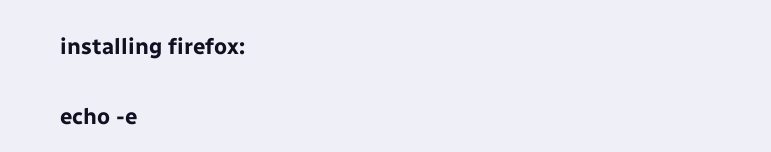installing firefox:

echo -e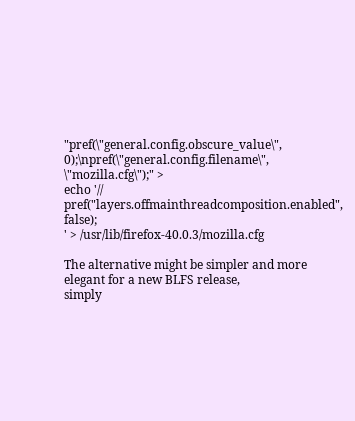"pref(\"general.config.obscure_value\",
0);\npref(\"general.config.filename\", \"mozilla.cfg\");" >
echo '//
pref("layers.offmainthreadcomposition.enabled", false);
' > /usr/lib/firefox-40.0.3/mozilla.cfg

The alternative might be simpler and more elegant for a new BLFS release,
simply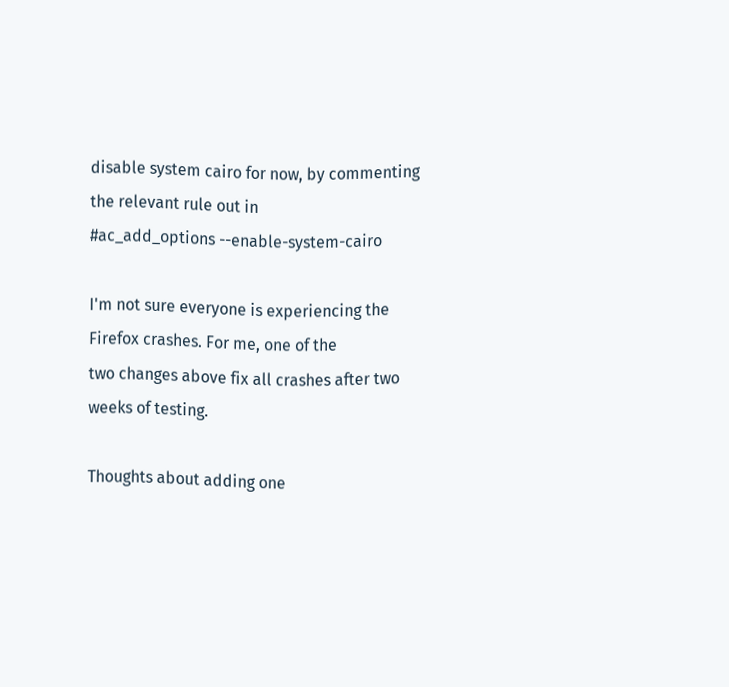disable system cairo for now, by commenting the relevant rule out in
#ac_add_options --enable-system-cairo

I'm not sure everyone is experiencing the Firefox crashes. For me, one of the
two changes above fix all crashes after two weeks of testing.

Thoughts about adding one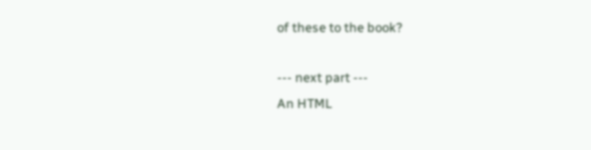of these to the book?

--- next part ---
An HTML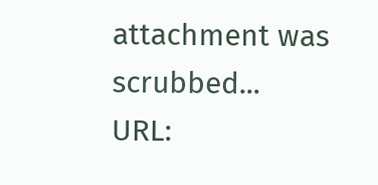attachment was scrubbed...
URL: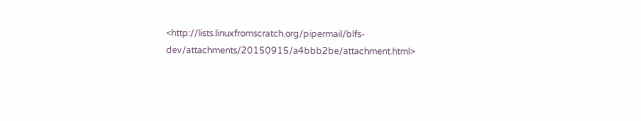<http://lists.linuxfromscratch.org/pipermail/blfs-dev/attachments/20150915/a4bbb2be/attachment.html>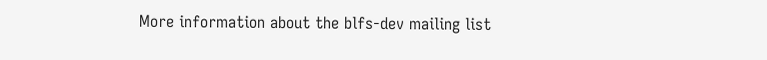More information about the blfs-dev mailing list